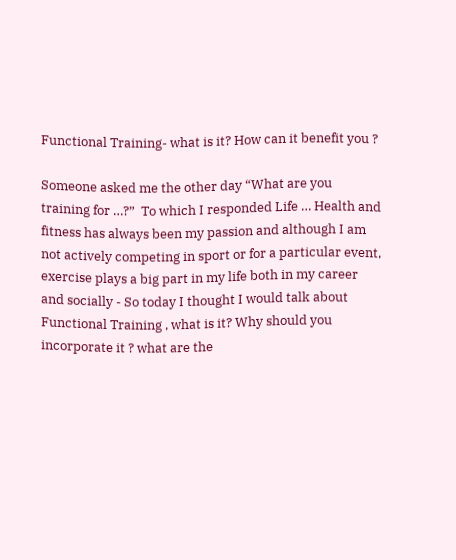Functional Training- what is it? How can it benefit you ?

Someone asked me the other day “What are you training for …?”  To which I responded Life … Health and fitness has always been my passion and although I am not actively competing in sport or for a particular event, exercise plays a big part in my life both in my career and socially - So today I thought I would talk about Functional Training , what is it? Why should you incorporate it ? what are the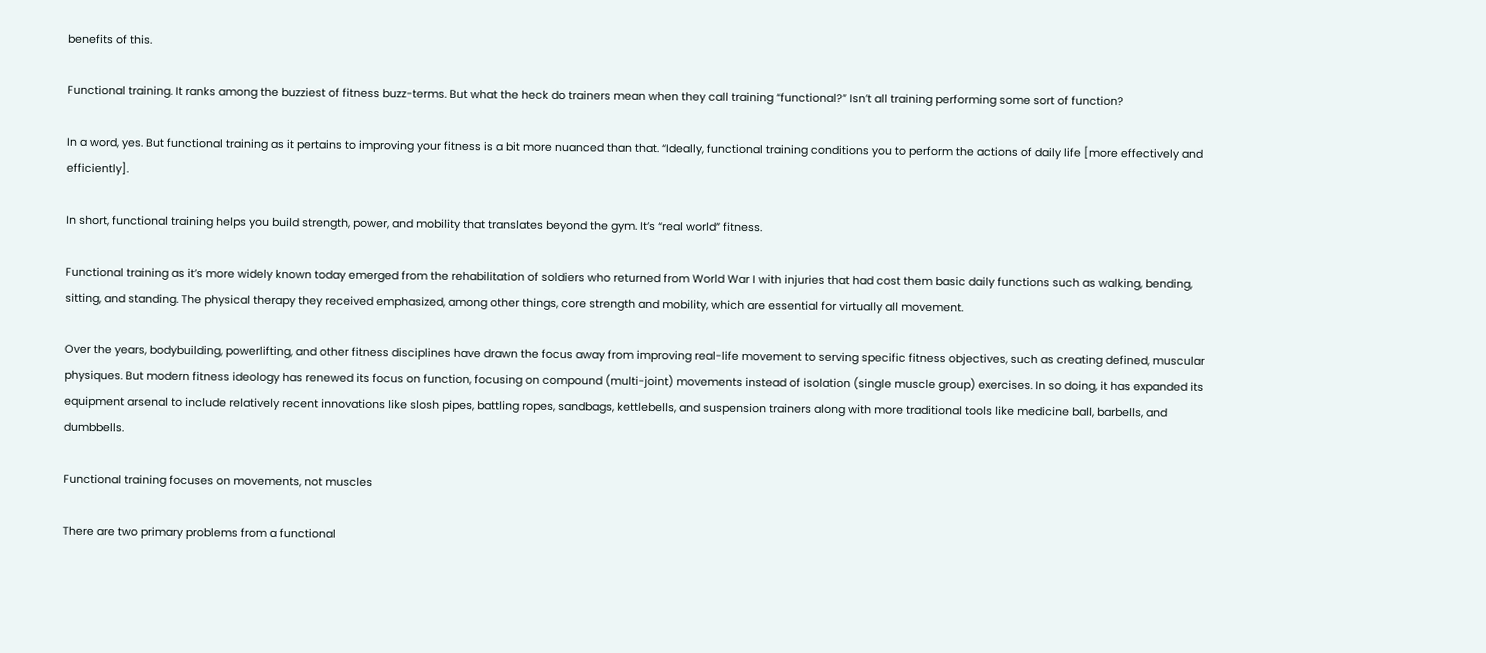benefits of this.

Functional training. It ranks among the buzziest of fitness buzz-terms. But what the heck do trainers mean when they call training “functional?” Isn’t all training performing some sort of function?

In a word, yes. But functional training as it pertains to improving your fitness is a bit more nuanced than that. “Ideally, functional training conditions you to perform the actions of daily life [more effectively and efficiently].

In short, functional training helps you build strength, power, and mobility that translates beyond the gym. It’s “real world” fitness.

Functional training as it’s more widely known today emerged from the rehabilitation of soldiers who returned from World War I with injuries that had cost them basic daily functions such as walking, bending, sitting, and standing. The physical therapy they received emphasized, among other things, core strength and mobility, which are essential for virtually all movement.

Over the years, bodybuilding, powerlifting, and other fitness disciplines have drawn the focus away from improving real-life movement to serving specific fitness objectives, such as creating defined, muscular physiques. But modern fitness ideology has renewed its focus on function, focusing on compound (multi-joint) movements instead of isolation (single muscle group) exercises. In so doing, it has expanded its equipment arsenal to include relatively recent innovations like slosh pipes, battling ropes, sandbags, kettlebells, and suspension trainers along with more traditional tools like medicine ball, barbells, and dumbbells.

Functional training focuses on movements, not muscles

There are two primary problems from a functional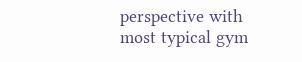perspective with most typical gym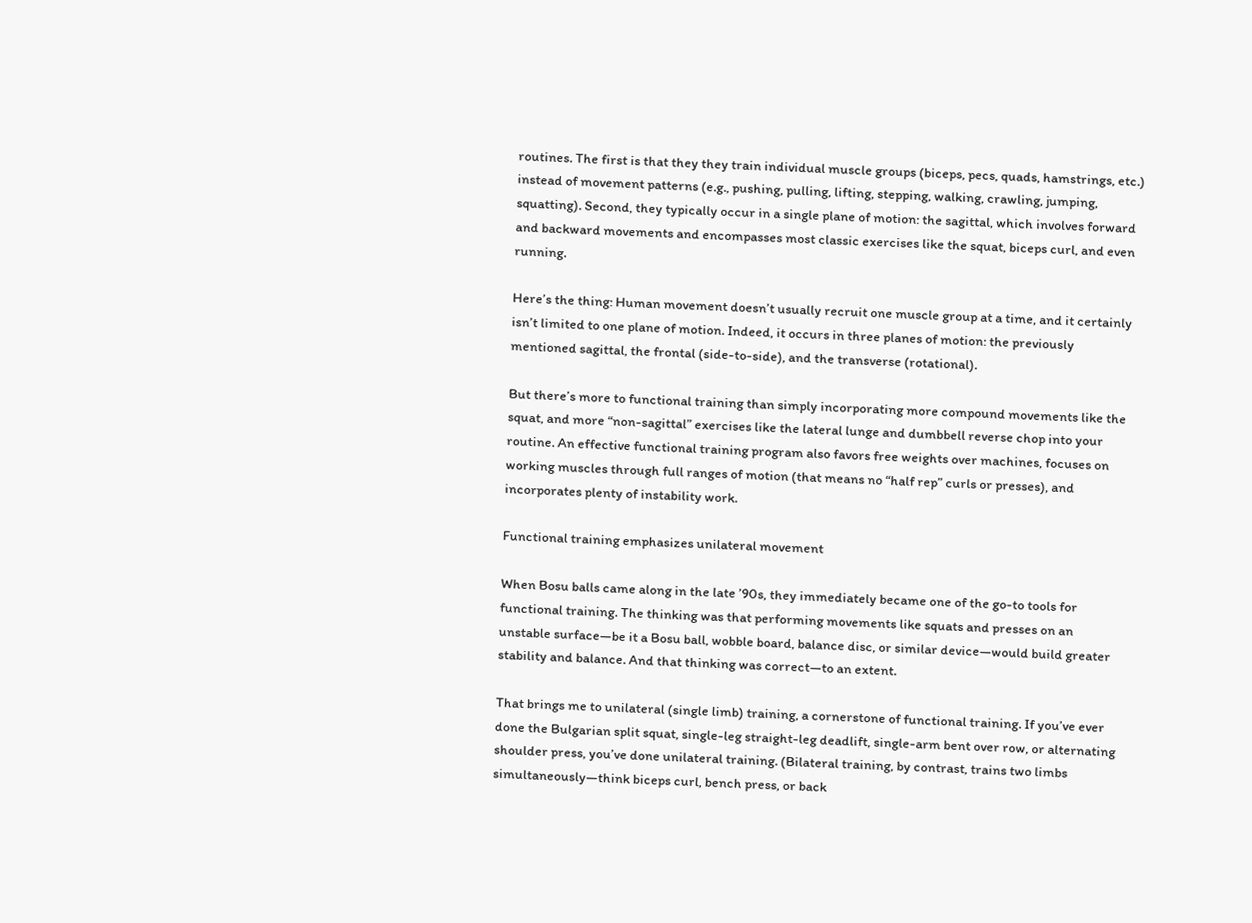routines. The first is that they they train individual muscle groups (biceps, pecs, quads, hamstrings, etc.) instead of movement patterns (e.g., pushing, pulling, lifting, stepping, walking, crawling, jumping, squatting). Second, they typically occur in a single plane of motion: the sagittal, which involves forward and backward movements and encompasses most classic exercises like the squat, biceps curl, and even running.

Here’s the thing: Human movement doesn’t usually recruit one muscle group at a time, and it certainly isn’t limited to one plane of motion. Indeed, it occurs in three planes of motion: the previously mentioned sagittal, the frontal (side-to-side), and the transverse (rotational).

But there’s more to functional training than simply incorporating more compound movements like the squat, and more “non-sagittal” exercises like the lateral lunge and dumbbell reverse chop into your routine. An effective functional training program also favors free weights over machines, focuses on working muscles through full ranges of motion (that means no “half rep” curls or presses), and incorporates plenty of instability work.

Functional training emphasizes unilateral movement

When Bosu balls came along in the late ’90s, they immediately became one of the go-to tools for functional training. The thinking was that performing movements like squats and presses on an unstable surface—be it a Bosu ball, wobble board, balance disc, or similar device—would build greater stability and balance. And that thinking was correct—to an extent.

That brings me to unilateral (single limb) training, a cornerstone of functional training. If you’ve ever done the Bulgarian split squat, single-leg straight-leg deadlift, single-arm bent over row, or alternating shoulder press, you’ve done unilateral training. (Bilateral training, by contrast, trains two limbs simultaneously—think biceps curl, bench press, or back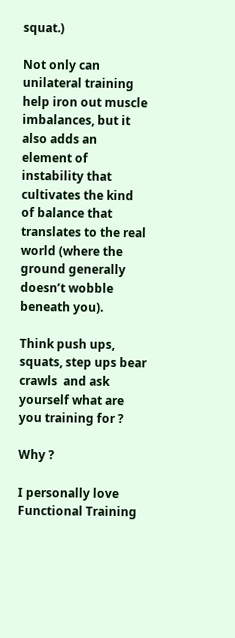squat.)

Not only can unilateral training help iron out muscle imbalances, but it also adds an element of instability that cultivates the kind of balance that translates to the real world (where the ground generally doesn’t wobble beneath you).

Think push ups, squats, step ups bear crawls  and ask yourself what are you training for ?

Why ?

I personally love Functional Training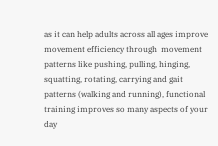as it can help adults across all ages improve movement efficiency through  movement patterns like pushing, pulling, hinging, squatting, rotating, carrying and gait patterns (walking and running), functional training improves so many aspects of your day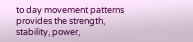to day movement patterns  provides the strength, stability, power,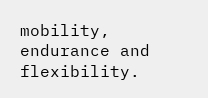mobility, endurance and flexibility.